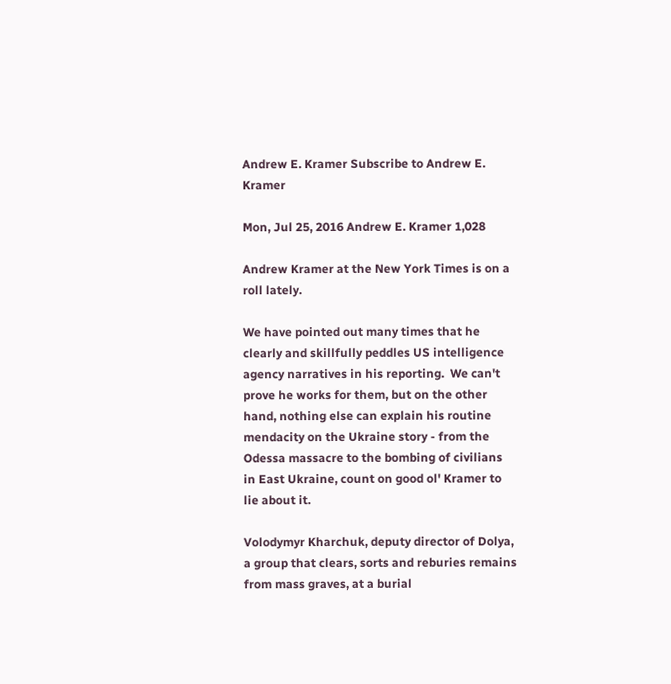Andrew E. Kramer Subscribe to Andrew E. Kramer

Mon, Jul 25, 2016 Andrew E. Kramer 1,028

Andrew Kramer at the New York Times is on a roll lately.

We have pointed out many times that he clearly and skillfully peddles US intelligence agency narratives in his reporting.  We can't prove he works for them, but on the other hand, nothing else can explain his routine mendacity on the Ukraine story - from the Odessa massacre to the bombing of civilians in East Ukraine, count on good ol' Kramer to lie about it.

Volodymyr Kharchuk, deputy director of Dolya,  a group that clears, sorts and reburies remains from mass graves, at a burial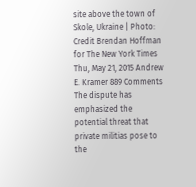site above the town of Skole, Ukraine | Photo: Credit Brendan Hoffman for The New York Times
Thu, May 21, 2015 Andrew E. Kramer 889 Comments
The dispute has emphasized the potential threat that private militias pose to the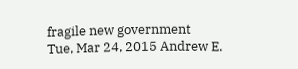fragile new government
Tue, Mar 24, 2015 Andrew E.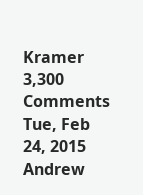Kramer 3,300 Comments
Tue, Feb 24, 2015 Andrew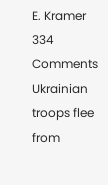E. Kramer 334 Comments
Ukrainian troops flee from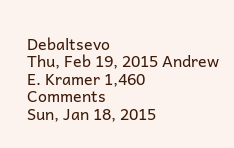Debaltsevo
Thu, Feb 19, 2015 Andrew E. Kramer 1,460 Comments
Sun, Jan 18, 2015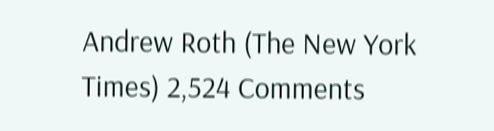Andrew Roth (The New York Times) 2,524 Comments